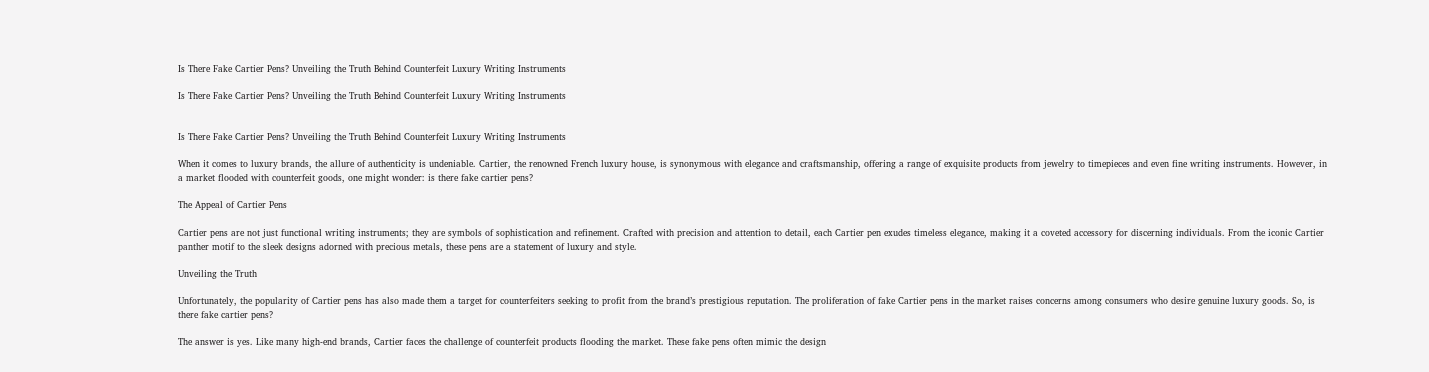Is There Fake Cartier Pens? Unveiling the Truth Behind Counterfeit Luxury Writing Instruments

Is There Fake Cartier Pens? Unveiling the Truth Behind Counterfeit Luxury Writing Instruments


Is There Fake Cartier Pens? Unveiling the Truth Behind Counterfeit Luxury Writing Instruments

When it comes to luxury brands, the allure of authenticity is undeniable. Cartier, the renowned French luxury house, is synonymous with elegance and craftsmanship, offering a range of exquisite products from jewelry to timepieces and even fine writing instruments. However, in a market flooded with counterfeit goods, one might wonder: is there fake cartier pens?

The Appeal of Cartier Pens

Cartier pens are not just functional writing instruments; they are symbols of sophistication and refinement. Crafted with precision and attention to detail, each Cartier pen exudes timeless elegance, making it a coveted accessory for discerning individuals. From the iconic Cartier panther motif to the sleek designs adorned with precious metals, these pens are a statement of luxury and style.

Unveiling the Truth

Unfortunately, the popularity of Cartier pens has also made them a target for counterfeiters seeking to profit from the brand’s prestigious reputation. The proliferation of fake Cartier pens in the market raises concerns among consumers who desire genuine luxury goods. So, is there fake cartier pens?

The answer is yes. Like many high-end brands, Cartier faces the challenge of counterfeit products flooding the market. These fake pens often mimic the design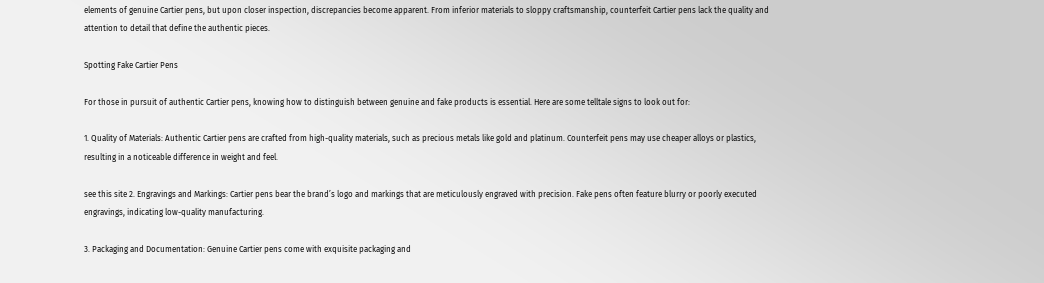elements of genuine Cartier pens, but upon closer inspection, discrepancies become apparent. From inferior materials to sloppy craftsmanship, counterfeit Cartier pens lack the quality and attention to detail that define the authentic pieces.

Spotting Fake Cartier Pens

For those in pursuit of authentic Cartier pens, knowing how to distinguish between genuine and fake products is essential. Here are some telltale signs to look out for:

1. Quality of Materials: Authentic Cartier pens are crafted from high-quality materials, such as precious metals like gold and platinum. Counterfeit pens may use cheaper alloys or plastics, resulting in a noticeable difference in weight and feel.

see this site 2. Engravings and Markings: Cartier pens bear the brand’s logo and markings that are meticulously engraved with precision. Fake pens often feature blurry or poorly executed engravings, indicating low-quality manufacturing.

3. Packaging and Documentation: Genuine Cartier pens come with exquisite packaging and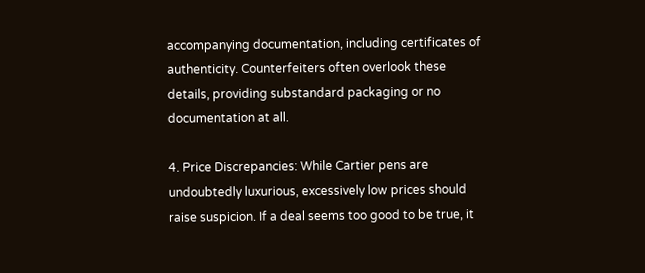accompanying documentation, including certificates of authenticity. Counterfeiters often overlook these details, providing substandard packaging or no documentation at all.

4. Price Discrepancies: While Cartier pens are undoubtedly luxurious, excessively low prices should raise suspicion. If a deal seems too good to be true, it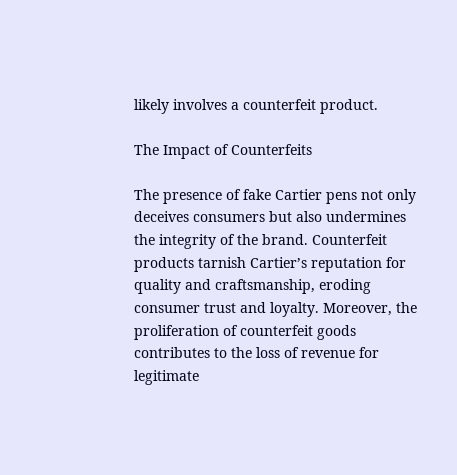likely involves a counterfeit product.

The Impact of Counterfeits

The presence of fake Cartier pens not only deceives consumers but also undermines the integrity of the brand. Counterfeit products tarnish Cartier’s reputation for quality and craftsmanship, eroding consumer trust and loyalty. Moreover, the proliferation of counterfeit goods contributes to the loss of revenue for legitimate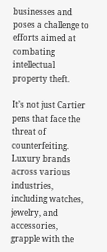businesses and poses a challenge to efforts aimed at combating intellectual property theft.

It’s not just Cartier pens that face the threat of counterfeiting. Luxury brands across various industries, including watches, jewelry, and accessories, grapple with the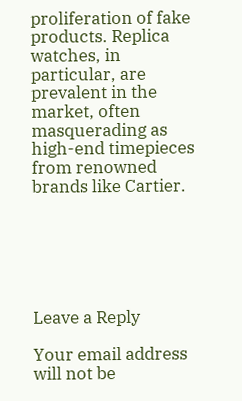proliferation of fake products. Replica watches, in particular, are prevalent in the market, often masquerading as high-end timepieces from renowned brands like Cartier.






Leave a Reply

Your email address will not be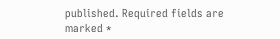published. Required fields are marked *